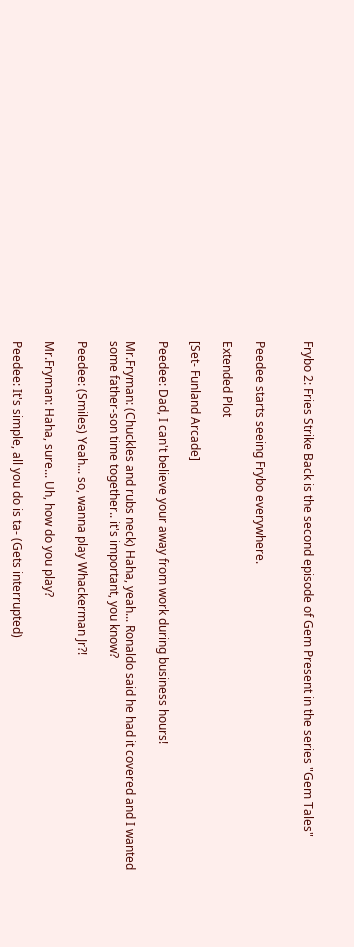Frybo 2: Fries Strike Back is the second episode of Gem Present in the series "Gem Tales"


Peedee starts seeing Frybo everywhere.

Extended Plot

[Set- Funland Arcade]

Peedee: Dad, I can't believe your away from work during business hours!

Mr.Fryman: (Chuckles and rubs neck) Haha, yeah... Ronaldo said he had it covered and I wanted some father-son time together.. it's important, you know?

Peedee: (Smiles) Yeah... so, wanna play Whackerman Jr?!

Mr.Fryman: Haha, sure... Uh, how do you play?

Peedee: It's simple, all you do is ta- (Gets interrupted)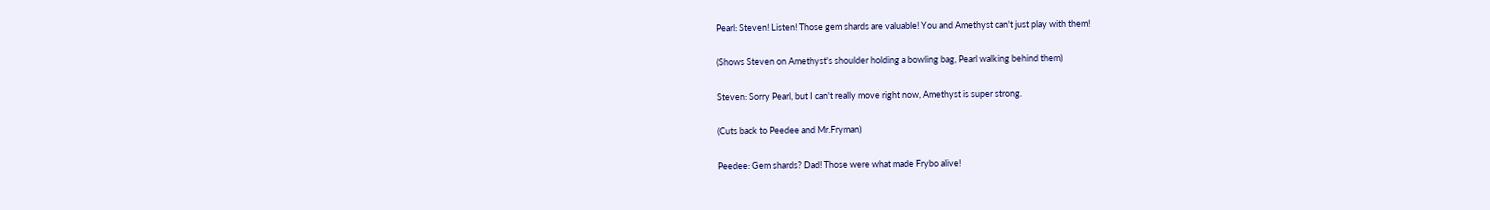Pearl: Steven! Listen! Those gem shards are valuable! You and Amethyst can't just play with them!

(Shows Steven on Amethyst's shoulder holding a bowling bag, Pearl walking behind them)

Steven: Sorry Pearl, but I can't really move right now, Amethyst is super strong.

(Cuts back to Peedee and Mr.Fryman)

Peedee: Gem shards? Dad! Those were what made Frybo alive!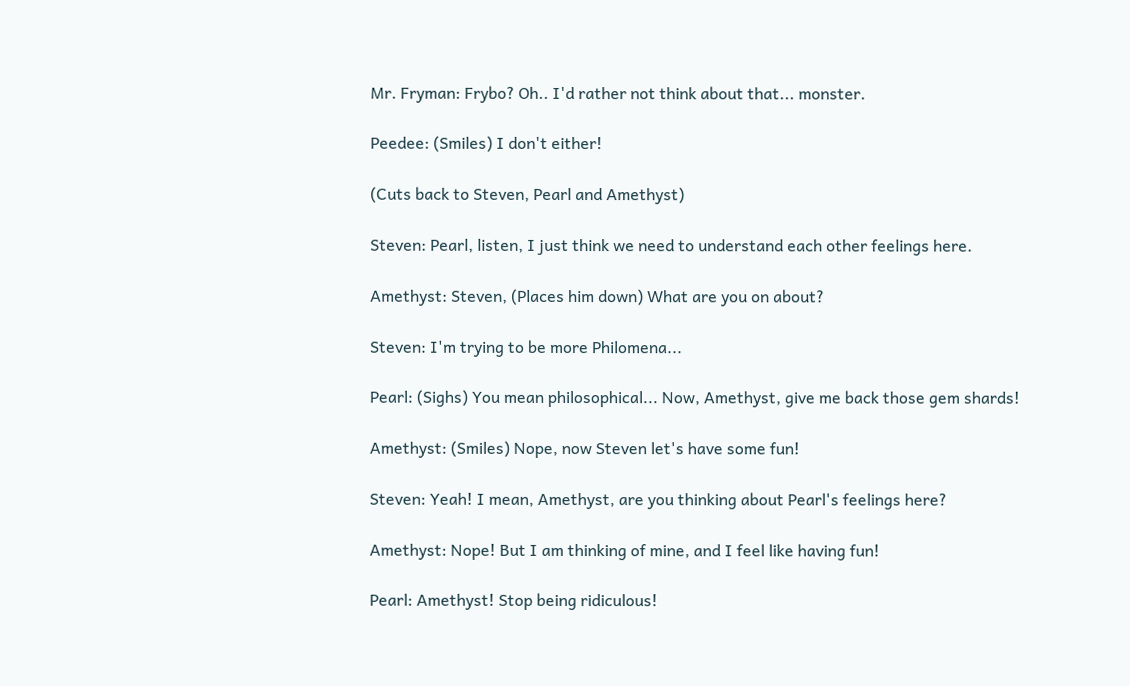Mr. Fryman: Frybo? Oh.. I'd rather not think about that... monster.

Peedee: (Smiles) I don't either!

(Cuts back to Steven, Pearl and Amethyst)

Steven: Pearl, listen, I just think we need to understand each other feelings here.

Amethyst: Steven, (Places him down) What are you on about?

Steven: I'm trying to be more Philomena...

Pearl: (Sighs) You mean philosophical... Now, Amethyst, give me back those gem shards!

Amethyst: (Smiles) Nope, now Steven let's have some fun!

Steven: Yeah! I mean, Amethyst, are you thinking about Pearl's feelings here?

Amethyst: Nope! But I am thinking of mine, and I feel like having fun!

Pearl: Amethyst! Stop being ridiculous!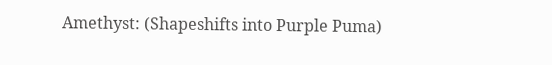Amethyst: (Shapeshifts into Purple Puma)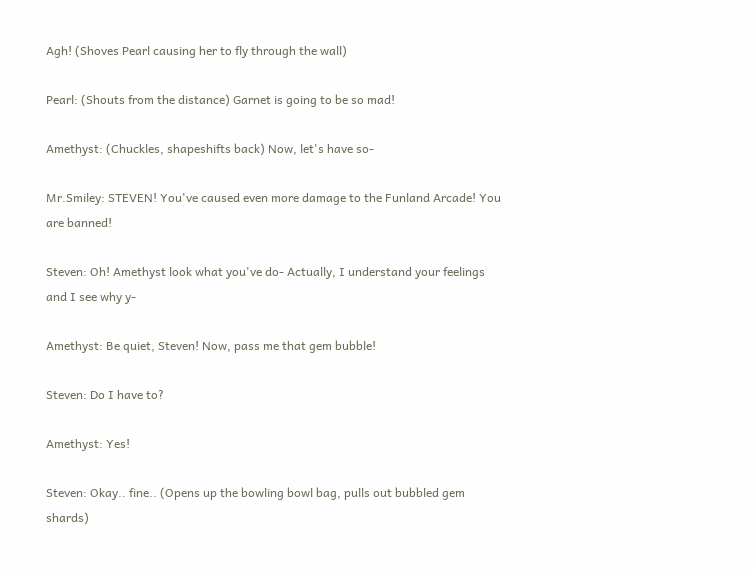Agh! (Shoves Pearl causing her to fly through the wall)

Pearl: (Shouts from the distance) Garnet is going to be so mad!

Amethyst: (Chuckles, shapeshifts back) Now, let's have so-

Mr.Smiley: STEVEN! You've caused even more damage to the Funland Arcade! You are banned!

Steven: Oh! Amethyst look what you've do- Actually, I understand your feelings and I see why y-

Amethyst: Be quiet, Steven! Now, pass me that gem bubble!

Steven: Do I have to?

Amethyst: Yes!

Steven: Okay.. fine.. (Opens up the bowling bowl bag, pulls out bubbled gem shards)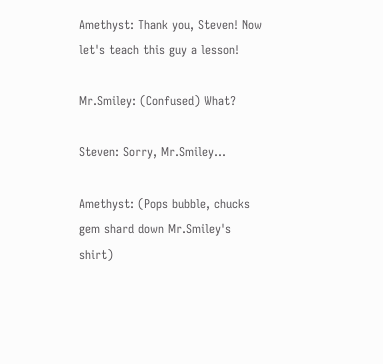Amethyst: Thank you, Steven! Now let's teach this guy a lesson!

Mr.Smiley: (Confused) What?

Steven: Sorry, Mr.Smiley...

Amethyst: (Pops bubble, chucks gem shard down Mr.Smiley's shirt)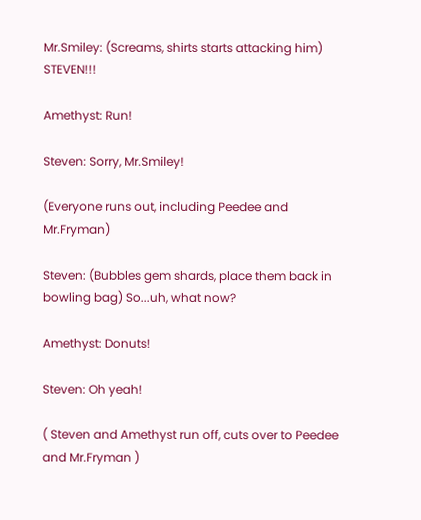Mr.Smiley: (Screams, shirts starts attacking him) STEVEN!!!

Amethyst: Run!

Steven: Sorry, Mr.Smiley!

(Everyone runs out, including Peedee and Mr.Fryman)

Steven: (Bubbles gem shards, place them back in bowling bag) So...uh, what now?

Amethyst: Donuts!

Steven: Oh yeah!

( Steven and Amethyst run off, cuts over to Peedee and Mr.Fryman )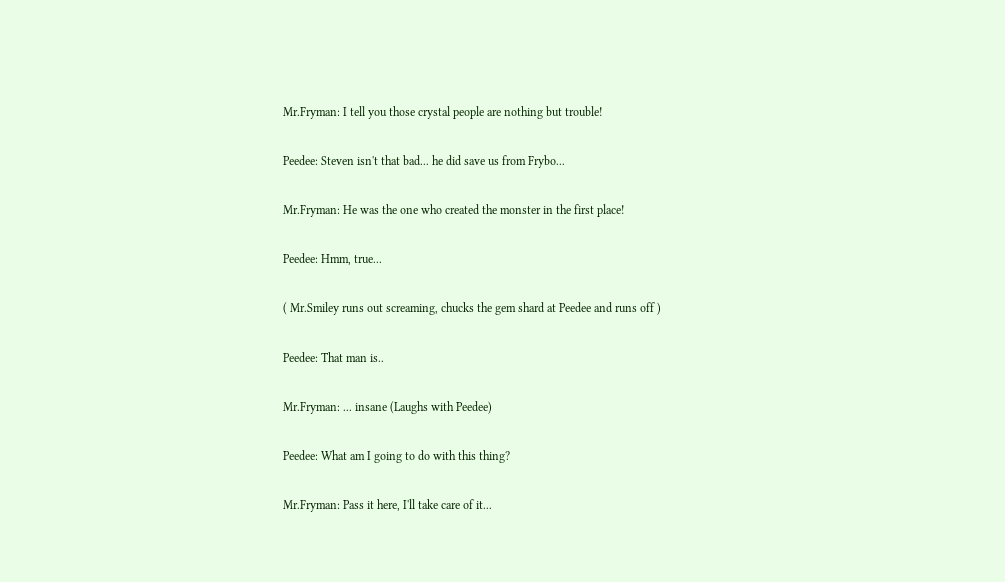Mr.Fryman: I tell you those crystal people are nothing but trouble!

Peedee: Steven isn't that bad... he did save us from Frybo...

Mr.Fryman: He was the one who created the monster in the first place!

Peedee: Hmm, true...

( Mr.Smiley runs out screaming, chucks the gem shard at Peedee and runs off )

Peedee: That man is..

Mr.Fryman: ... insane (Laughs with Peedee)

Peedee: What am I going to do with this thing?

Mr.Fryman: Pass it here, I'll take care of it...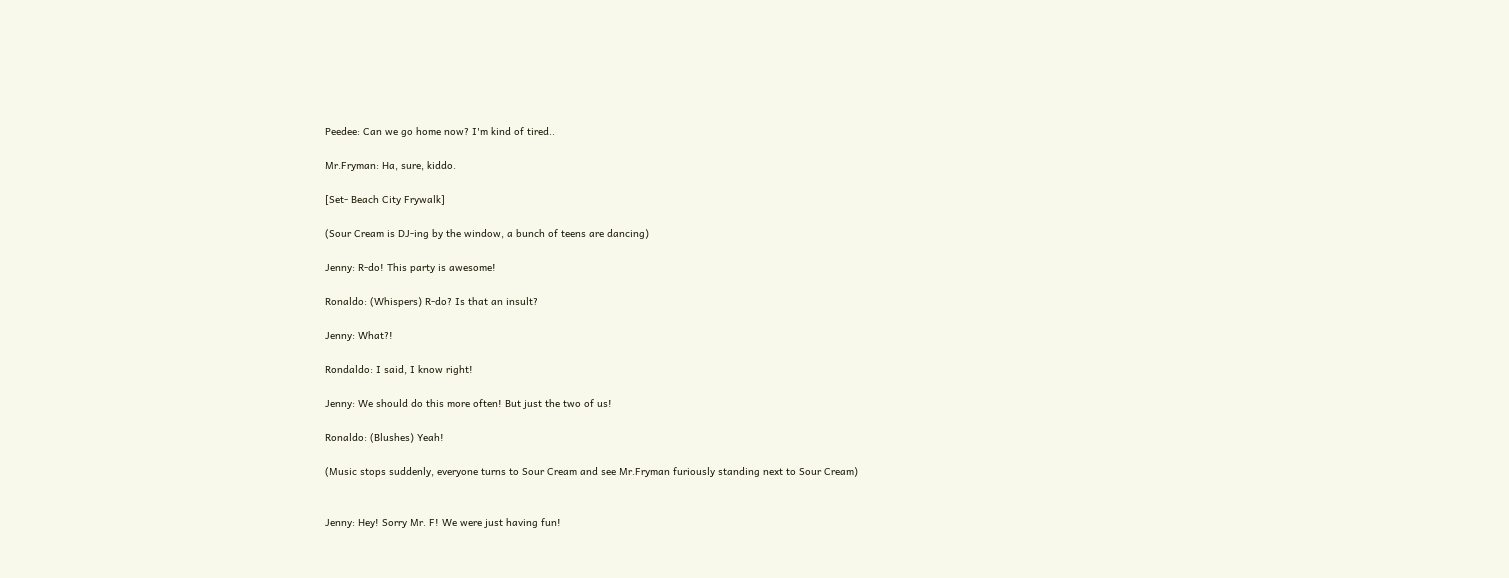Peedee: Can we go home now? I'm kind of tired..

Mr.Fryman: Ha, sure, kiddo.

[Set- Beach City Frywalk]

(Sour Cream is DJ-ing by the window, a bunch of teens are dancing)

Jenny: R-do! This party is awesome!

Ronaldo: (Whispers) R-do? Is that an insult?

Jenny: What?!

Rondaldo: I said, I know right!

Jenny: We should do this more often! But just the two of us!

Ronaldo: (Blushes) Yeah!

(Music stops suddenly, everyone turns to Sour Cream and see Mr.Fryman furiously standing next to Sour Cream)


Jenny: Hey! Sorry Mr. F! We were just having fun!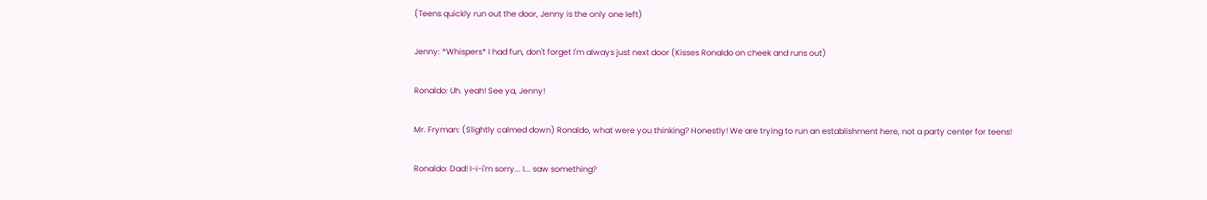(Teens quickly run out the door, Jenny is the only one left)

Jenny: *Whispers* I had fun, don't forget I'm always just next door (Kisses Ronaldo on cheek and runs out)

Ronaldo: Uh. yeah! See ya, Jenny!

Mr. Fryman: (Slightly calmed down) Ronaldo, what were you thinking? Honestly! We are trying to run an establishment here, not a party center for teens!

Ronaldo: Dad! I-i-i'm sorry... I... saw something?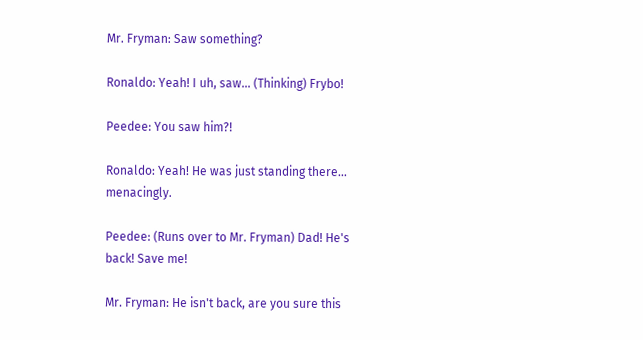Mr. Fryman: Saw something?

Ronaldo: Yeah! I uh, saw... (Thinking) Frybo!

Peedee: You saw him?!

Ronaldo: Yeah! He was just standing there... menacingly.

Peedee: (Runs over to Mr. Fryman) Dad! He's back! Save me!

Mr. Fryman: He isn't back, are you sure this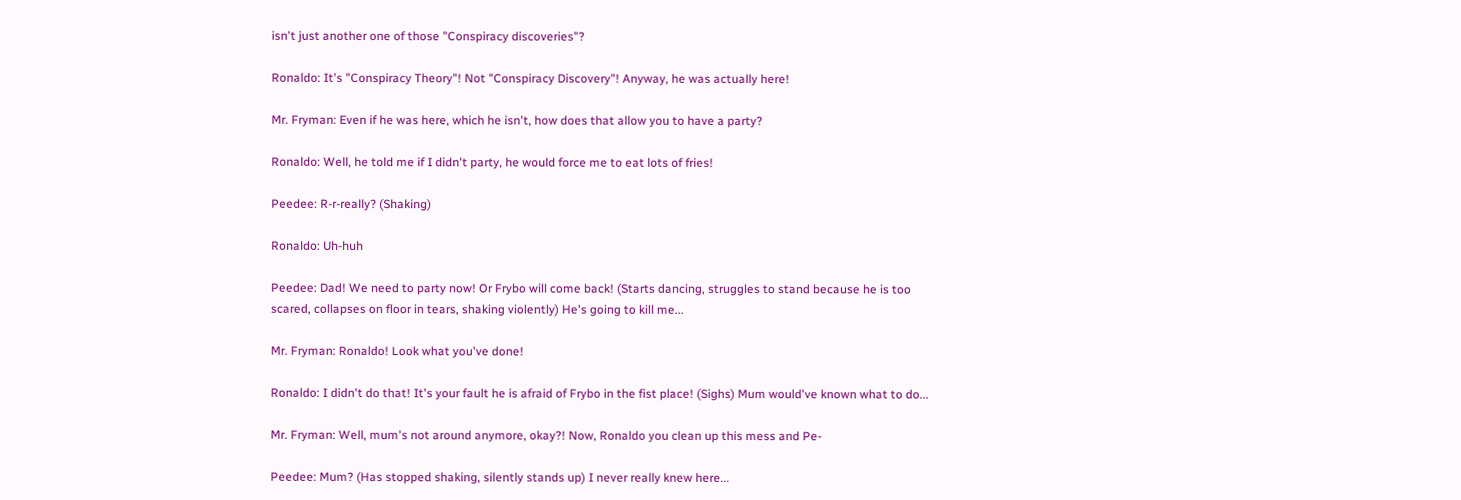isn't just another one of those "Conspiracy discoveries"?

Ronaldo: It's "Conspiracy Theory"! Not "Conspiracy Discovery"! Anyway, he was actually here!

Mr. Fryman: Even if he was here, which he isn't, how does that allow you to have a party?

Ronaldo: Well, he told me if I didn't party, he would force me to eat lots of fries!

Peedee: R-r-really? (Shaking)

Ronaldo: Uh-huh

Peedee: Dad! We need to party now! Or Frybo will come back! (Starts dancing, struggles to stand because he is too scared, collapses on floor in tears, shaking violently) He's going to kill me...

Mr. Fryman: Ronaldo! Look what you've done!

Ronaldo: I didn't do that! It's your fault he is afraid of Frybo in the fist place! (Sighs) Mum would've known what to do...

Mr. Fryman: Well, mum's not around anymore, okay?! Now, Ronaldo you clean up this mess and Pe-

Peedee: Mum? (Has stopped shaking, silently stands up) I never really knew here...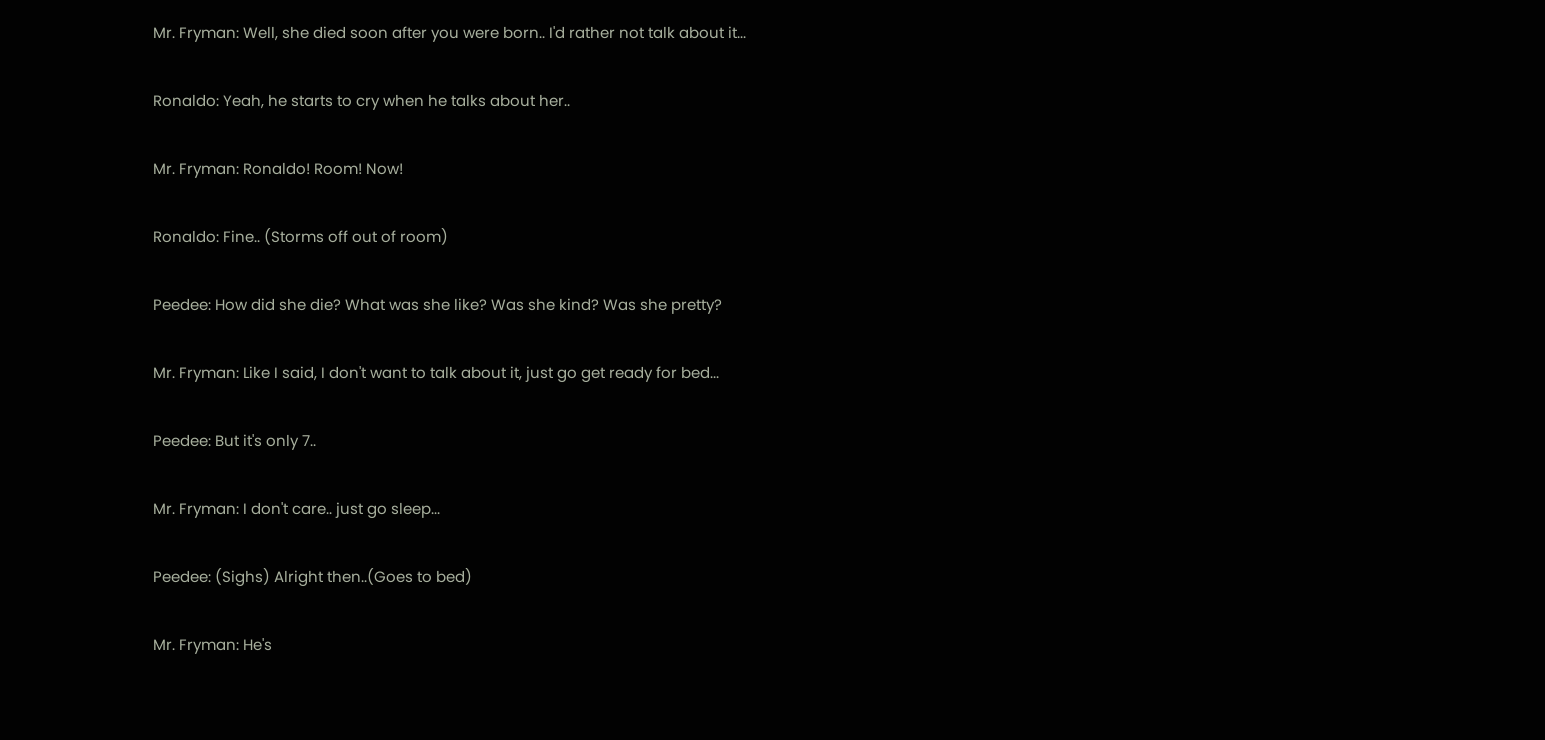Mr. Fryman: Well, she died soon after you were born.. I'd rather not talk about it...

Ronaldo: Yeah, he starts to cry when he talks about her..

Mr. Fryman: Ronaldo! Room! Now!

Ronaldo: Fine.. (Storms off out of room)

Peedee: How did she die? What was she like? Was she kind? Was she pretty?

Mr. Fryman: Like I said, I don't want to talk about it, just go get ready for bed...

Peedee: But it's only 7..

Mr. Fryman: I don't care.. just go sleep...

Peedee: (Sighs) Alright then..(Goes to bed)

Mr. Fryman: He's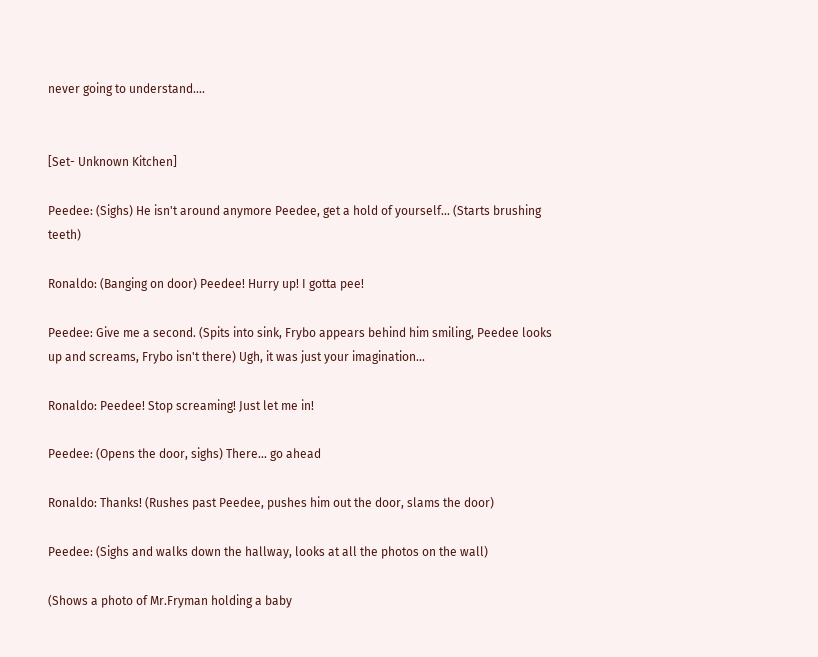never going to understand....


[Set- Unknown Kitchen]

Peedee: (Sighs) He isn't around anymore Peedee, get a hold of yourself... (Starts brushing teeth)

Ronaldo: (Banging on door) Peedee! Hurry up! I gotta pee!

Peedee: Give me a second. (Spits into sink, Frybo appears behind him smiling, Peedee looks up and screams, Frybo isn't there) Ugh, it was just your imagination...

Ronaldo: Peedee! Stop screaming! Just let me in!

Peedee: (Opens the door, sighs) There... go ahead

Ronaldo: Thanks! (Rushes past Peedee, pushes him out the door, slams the door)

Peedee: (Sighs and walks down the hallway, looks at all the photos on the wall)

(Shows a photo of Mr.Fryman holding a baby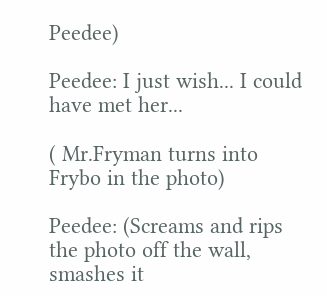Peedee)

Peedee: I just wish... I could have met her...

( Mr.Fryman turns into Frybo in the photo)

Peedee: (Screams and rips the photo off the wall, smashes it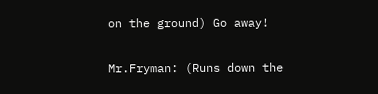on the ground) Go away!

Mr.Fryman: (Runs down the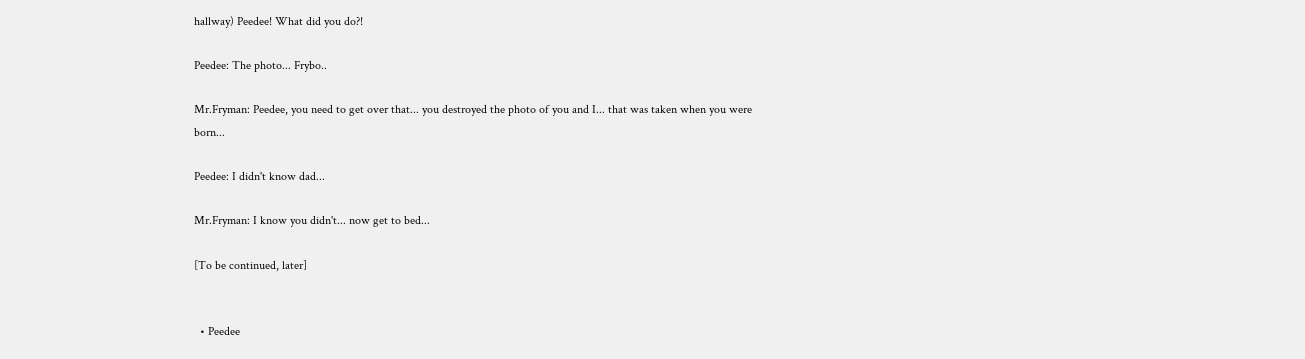hallway) Peedee! What did you do?!

Peedee: The photo... Frybo..

Mr.Fryman: Peedee, you need to get over that... you destroyed the photo of you and I... that was taken when you were born...

Peedee: I didn't know dad...

Mr.Fryman: I know you didn't... now get to bed...

[To be continued, later]


  • Peedee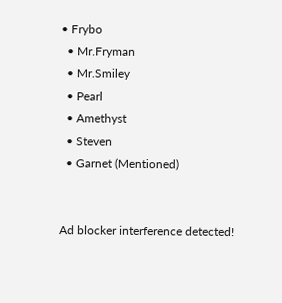• Frybo
  • Mr.Fryman
  • Mr.Smiley
  • Pearl
  • Amethyst
  • Steven
  • Garnet (Mentioned)


Ad blocker interference detected!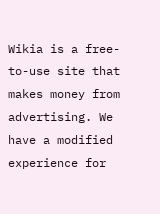Wikia is a free-to-use site that makes money from advertising. We have a modified experience for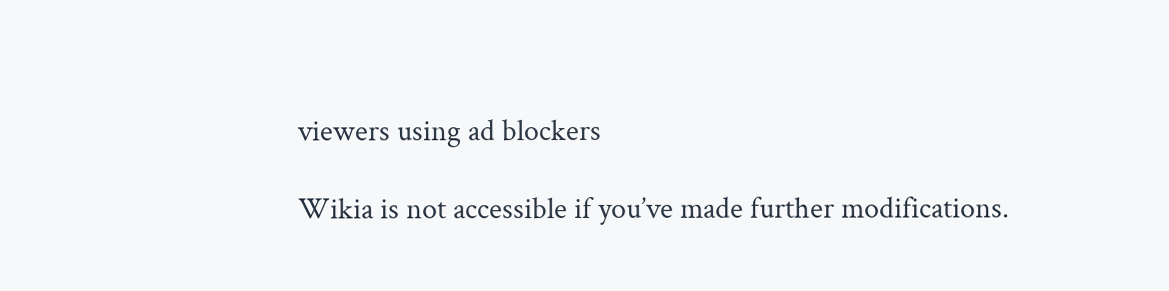viewers using ad blockers

Wikia is not accessible if you’ve made further modifications.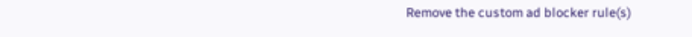Remove the custom ad blocker rule(s)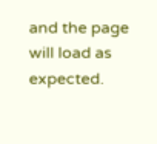and the page will load as expected.